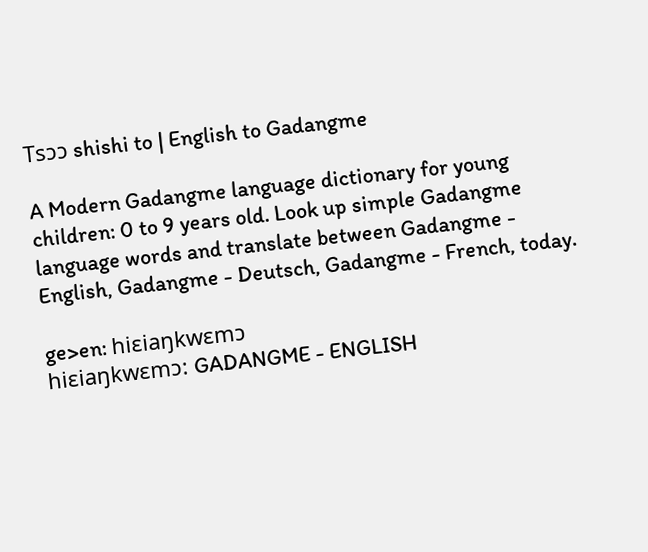Tsɔɔ shishi to | English to Gadangme

A Modern Gadangme language dictionary for young children: 0 to 9 years old. Look up simple Gadangme language words and translate between Gadangme - English, Gadangme - Deutsch, Gadangme - French, today.

ge>en: hiɛiaŋkwɛmɔ
hiɛiaŋkwɛmɔ: GADANGME - ENGLISH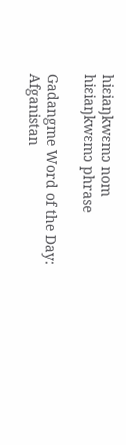hiɛiaŋkwɛmɔ nom
hiɛiaŋkwɛmɔ phrase

Gadangme Word of the Day: Afganistan